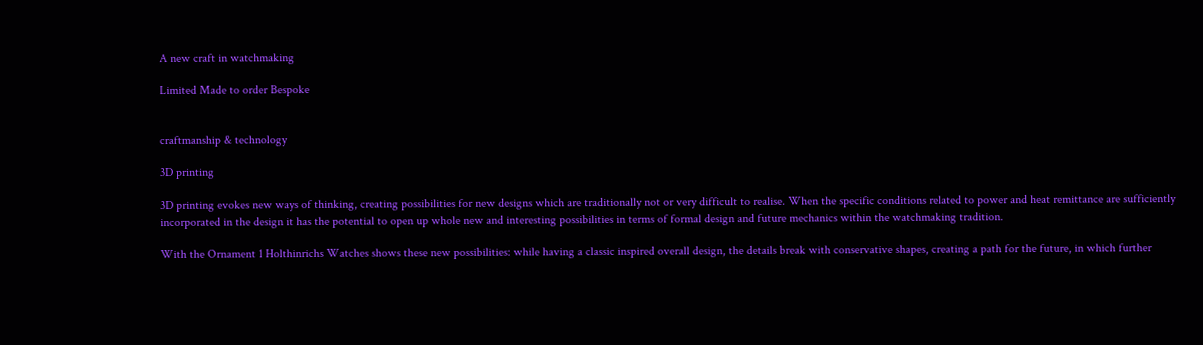A new craft in watchmaking

Limited Made to order Bespoke


craftmanship & technology

3D printing

3D printing evokes new ways of thinking, creating possibilities for new designs which are traditionally not or very difficult to realise. When the specific conditions related to power and heat remittance are sufficiently incorporated in the design it has the potential to open up whole new and interesting possibilities in terms of formal design and future mechanics within the watchmaking tradition.

With the Ornament 1 Holthinrichs Watches shows these new possibilities: while having a classic inspired overall design, the details break with conservative shapes, creating a path for the future, in which further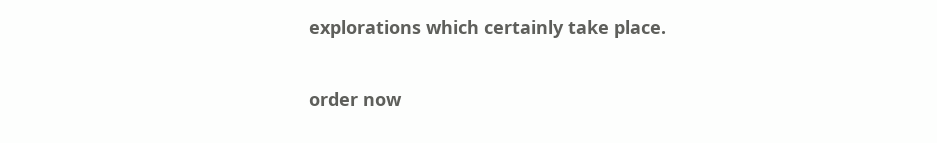explorations which certainly take place.

order now